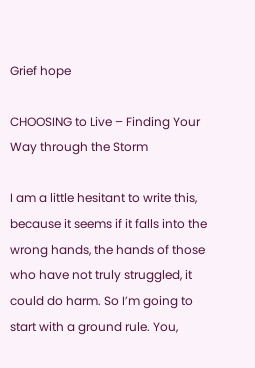Grief hope

CHOOSING to Live – Finding Your Way through the Storm

I am a little hesitant to write this, because it seems if it falls into the wrong hands, the hands of those who have not truly struggled, it could do harm. So I’m going to start with a ground rule. You,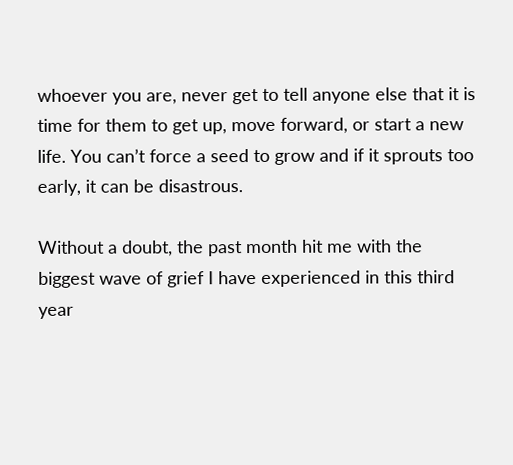whoever you are, never get to tell anyone else that it is time for them to get up, move forward, or start a new life. You can’t force a seed to grow and if it sprouts too early, it can be disastrous.

Without a doubt, the past month hit me with the biggest wave of grief I have experienced in this third year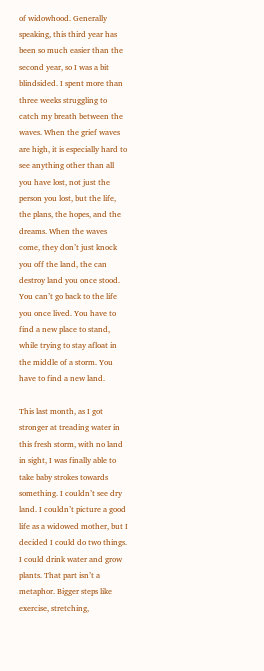of widowhood. Generally speaking, this third year has been so much easier than the second year, so I was a bit blindsided. I spent more than three weeks struggling to catch my breath between the waves. When the grief waves are high, it is especially hard to see anything other than all you have lost, not just the person you lost, but the life, the plans, the hopes, and the dreams. When the waves come, they don’t just knock you off the land, the can destroy land you once stood. You can’t go back to the life you once lived. You have to find a new place to stand, while trying to stay afloat in the middle of a storm. You have to find a new land.

This last month, as I got stronger at treading water in this fresh storm, with no land in sight, I was finally able to take baby strokes towards something. I couldn’t see dry land. I couldn’t picture a good life as a widowed mother, but I decided I could do two things. I could drink water and grow plants. That part isn’t a metaphor. Bigger steps like exercise, stretching,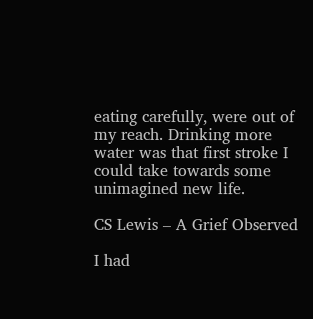eating carefully, were out of my reach. Drinking more water was that first stroke I could take towards some unimagined new life.

CS Lewis – A Grief Observed

I had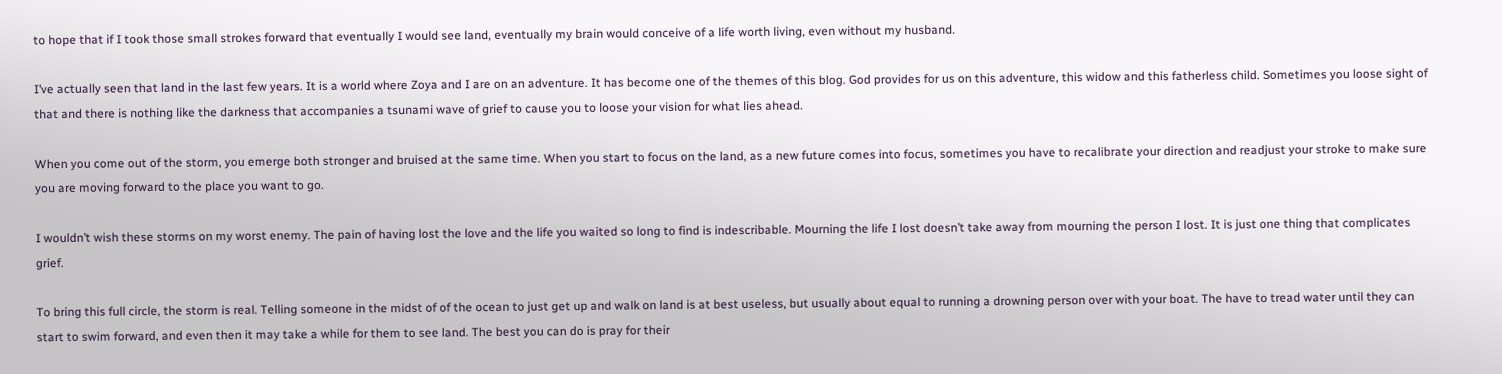to hope that if I took those small strokes forward that eventually I would see land, eventually my brain would conceive of a life worth living, even without my husband.

I’ve actually seen that land in the last few years. It is a world where Zoya and I are on an adventure. It has become one of the themes of this blog. God provides for us on this adventure, this widow and this fatherless child. Sometimes you loose sight of that and there is nothing like the darkness that accompanies a tsunami wave of grief to cause you to loose your vision for what lies ahead.

When you come out of the storm, you emerge both stronger and bruised at the same time. When you start to focus on the land, as a new future comes into focus, sometimes you have to recalibrate your direction and readjust your stroke to make sure you are moving forward to the place you want to go.

I wouldn’t wish these storms on my worst enemy. The pain of having lost the love and the life you waited so long to find is indescribable. Mourning the life I lost doesn’t take away from mourning the person I lost. It is just one thing that complicates grief.

To bring this full circle, the storm is real. Telling someone in the midst of of the ocean to just get up and walk on land is at best useless, but usually about equal to running a drowning person over with your boat. The have to tread water until they can start to swim forward, and even then it may take a while for them to see land. The best you can do is pray for their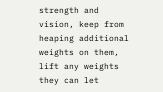strength and vision, keep from heaping additional weights on them, lift any weights they can let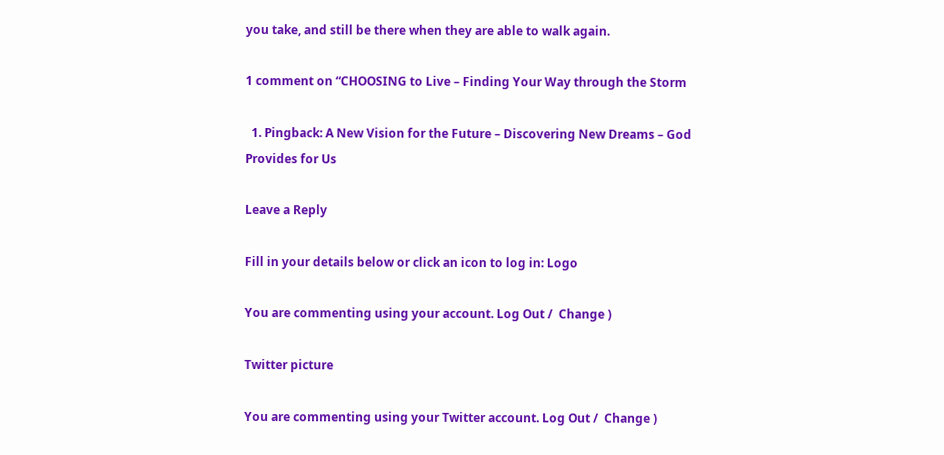you take, and still be there when they are able to walk again.

1 comment on “CHOOSING to Live – Finding Your Way through the Storm

  1. Pingback: A New Vision for the Future – Discovering New Dreams – God Provides for Us

Leave a Reply

Fill in your details below or click an icon to log in: Logo

You are commenting using your account. Log Out /  Change )

Twitter picture

You are commenting using your Twitter account. Log Out /  Change )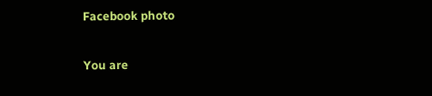Facebook photo

You are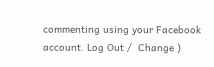commenting using your Facebook account. Log Out /  Change )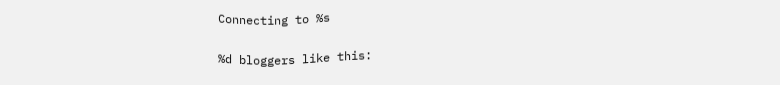Connecting to %s

%d bloggers like this: